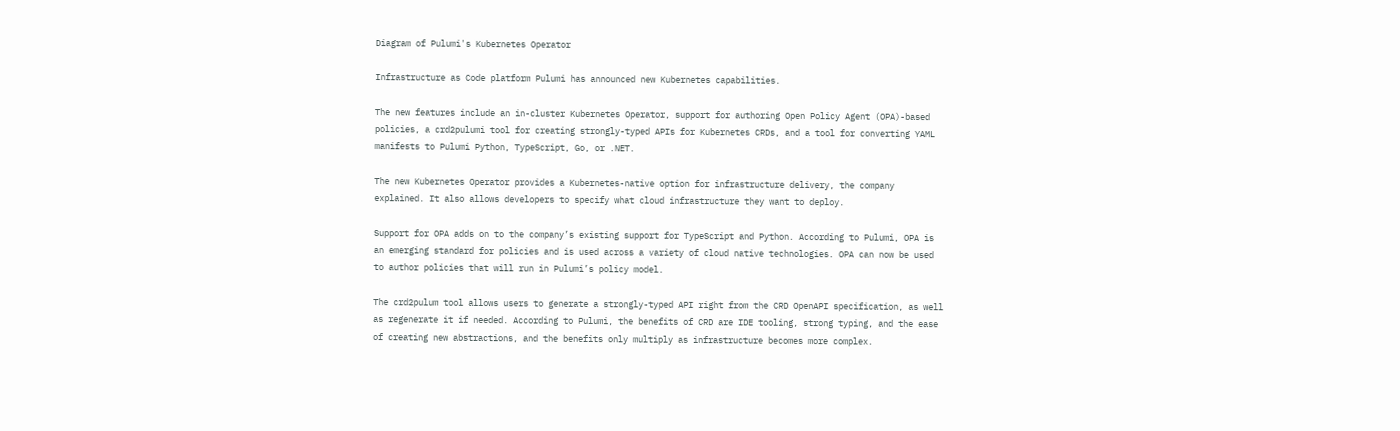Diagram of Pulumi's Kubernetes Operator

Infrastructure as Code platform Pulumi has announced new Kubernetes capabilities.

The new features include an in-cluster Kubernetes Operator, support for authoring Open Policy Agent (OPA)-based policies, a crd2pulumi tool for creating strongly-typed APIs for Kubernetes CRDs, and a tool for converting YAML manifests to Pulumi Python, TypeScript, Go, or .NET.

The new Kubernetes Operator provides a Kubernetes-native option for infrastructure delivery, the company explained. It also allows developers to specify what cloud infrastructure they want to deploy.

Support for OPA adds on to the company’s existing support for TypeScript and Python. According to Pulumi, OPA is an emerging standard for policies and is used across a variety of cloud native technologies. OPA can now be used to author policies that will run in Pulumi’s policy model.

The crd2pulum tool allows users to generate a strongly-typed API right from the CRD OpenAPI specification, as well as regenerate it if needed. According to Pulumi, the benefits of CRD are IDE tooling, strong typing, and the ease of creating new abstractions, and the benefits only multiply as infrastructure becomes more complex.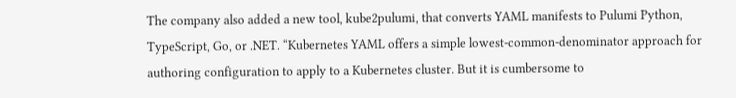The company also added a new tool, kube2pulumi, that converts YAML manifests to Pulumi Python, TypeScript, Go, or .NET. “Kubernetes YAML offers a simple lowest-common-denominator approach for authoring configuration to apply to a Kubernetes cluster. But it is cumbersome to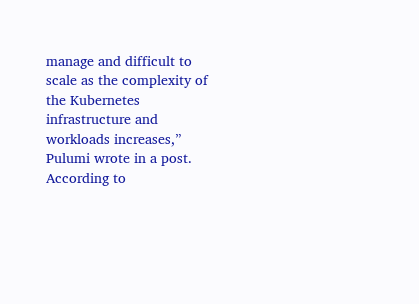manage and difficult to scale as the complexity of the Kubernetes infrastructure and workloads increases,” Pulumi wrote in a post. According to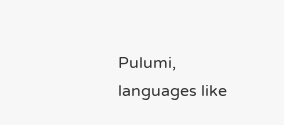Pulumi, languages like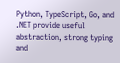Python, TypeScript, Go, and .NET provide useful abstraction, strong typing and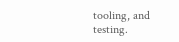tooling, and testing.